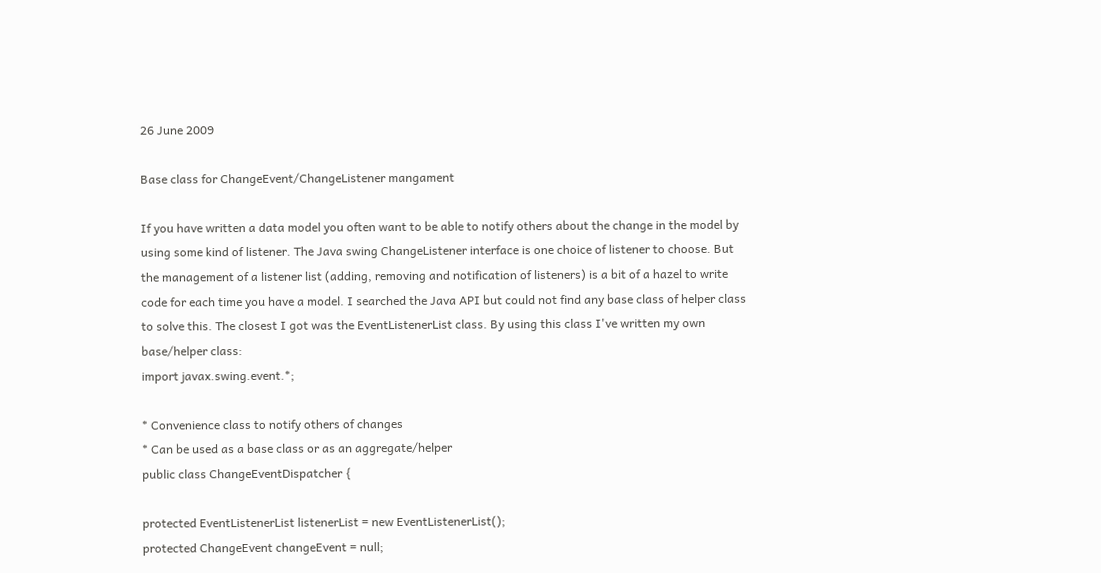26 June 2009

Base class for ChangeEvent/ChangeListener mangament

If you have written a data model you often want to be able to notify others about the change in the model by using some kind of listener. The Java swing ChangeListener interface is one choice of listener to choose. But the management of a listener list (adding, removing and notification of listeners) is a bit of a hazel to write code for each time you have a model. I searched the Java API but could not find any base class of helper class to solve this. The closest I got was the EventListenerList class. By using this class I've written my own base/helper class:
import javax.swing.event.*;

* Convenience class to notify others of changes
* Can be used as a base class or as an aggregate/helper
public class ChangeEventDispatcher {

protected EventListenerList listenerList = new EventListenerList();
protected ChangeEvent changeEvent = null;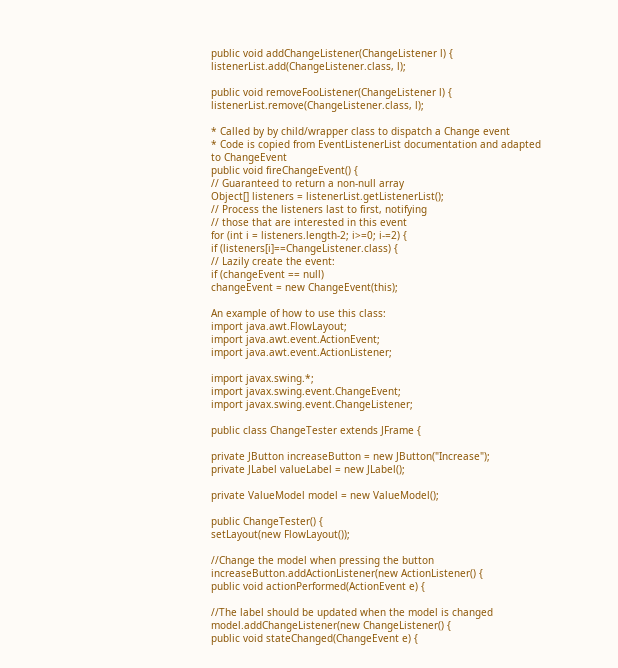public void addChangeListener(ChangeListener l) {
listenerList.add(ChangeListener.class, l);

public void removeFooListener(ChangeListener l) {
listenerList.remove(ChangeListener.class, l);

* Called by by child/wrapper class to dispatch a Change event
* Code is copied from EventListenerList documentation and adapted to ChangeEvent
public void fireChangeEvent() {
// Guaranteed to return a non-null array
Object[] listeners = listenerList.getListenerList();
// Process the listeners last to first, notifying
// those that are interested in this event
for (int i = listeners.length-2; i>=0; i-=2) {
if (listeners[i]==ChangeListener.class) {
// Lazily create the event:
if (changeEvent == null)
changeEvent = new ChangeEvent(this);

An example of how to use this class:
import java.awt.FlowLayout;
import java.awt.event.ActionEvent;
import java.awt.event.ActionListener;

import javax.swing.*;
import javax.swing.event.ChangeEvent;
import javax.swing.event.ChangeListener;

public class ChangeTester extends JFrame {

private JButton increaseButton = new JButton("Increase");
private JLabel valueLabel = new JLabel();

private ValueModel model = new ValueModel();

public ChangeTester() {
setLayout(new FlowLayout());

//Change the model when pressing the button
increaseButton.addActionListener(new ActionListener() {
public void actionPerformed(ActionEvent e) {

//The label should be updated when the model is changed
model.addChangeListener(new ChangeListener() {
public void stateChanged(ChangeEvent e) {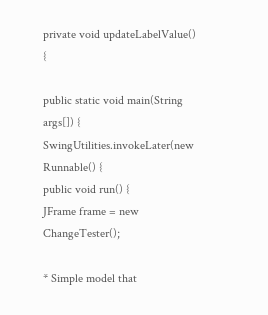private void updateLabelValue() {

public static void main(String args[]) {
SwingUtilities.invokeLater(new Runnable() {
public void run() {
JFrame frame = new ChangeTester();

* Simple model that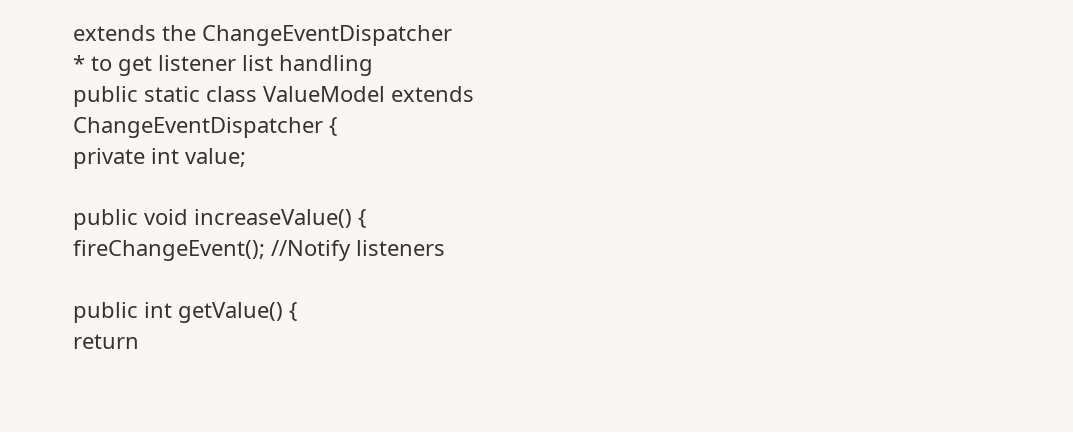extends the ChangeEventDispatcher
* to get listener list handling
public static class ValueModel extends ChangeEventDispatcher {
private int value;

public void increaseValue() {
fireChangeEvent(); //Notify listeners

public int getValue() {
return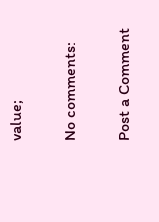value;

No comments:

Post a Comment